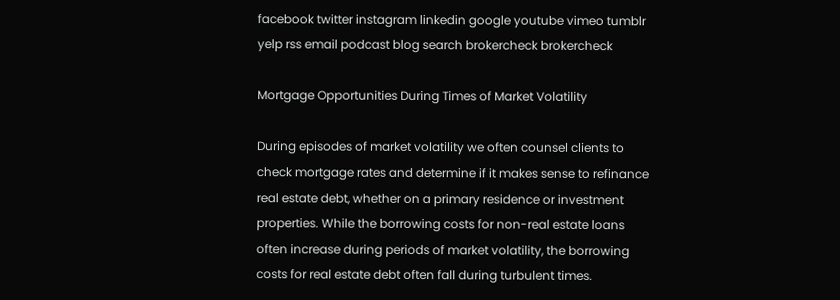facebook twitter instagram linkedin google youtube vimeo tumblr yelp rss email podcast blog search brokercheck brokercheck

Mortgage Opportunities During Times of Market Volatility

During episodes of market volatility we often counsel clients to check mortgage rates and determine if it makes sense to refinance real estate debt, whether on a primary residence or investment properties. While the borrowing costs for non-real estate loans often increase during periods of market volatility, the borrowing costs for real estate debt often fall during turbulent times.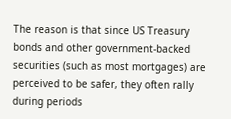The reason is that since US Treasury bonds and other government-backed securities (such as most mortgages) are perceived to be safer, they often rally during periods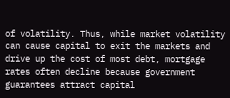of volatility. Thus, while market volatility can cause capital to exit the markets and drive up the cost of most debt, mortgage rates often decline because government guarantees attract capital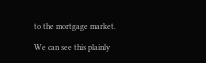to the mortgage market.

We can see this plainly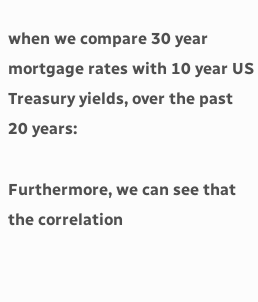when we compare 30 year mortgage rates with 10 year US Treasury yields, over the past 20 years:

Furthermore, we can see that the correlation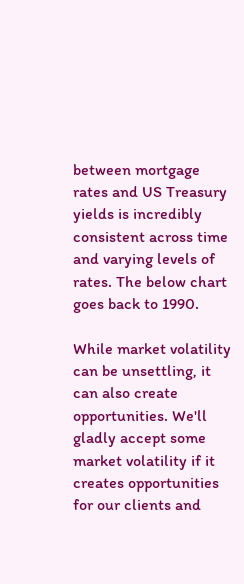between mortgage rates and US Treasury yields is incredibly consistent across time and varying levels of rates. The below chart goes back to 1990.

While market volatility can be unsettling, it can also create opportunities. We'll gladly accept some market volatility if it creates opportunities for our clients and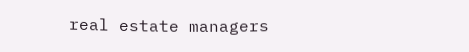real estate managers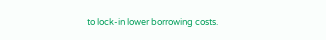to lock-in lower borrowing costs.